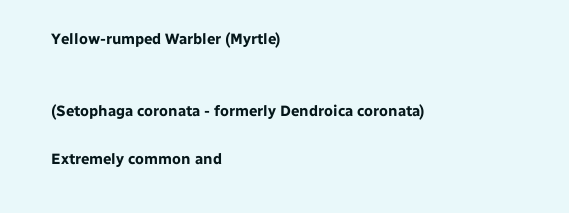Yellow-rumped Warbler (Myrtle)


(Setophaga coronata - formerly Dendroica coronata)

Extremely common and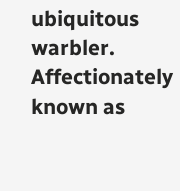ubiquitous warbler. Affectionately known as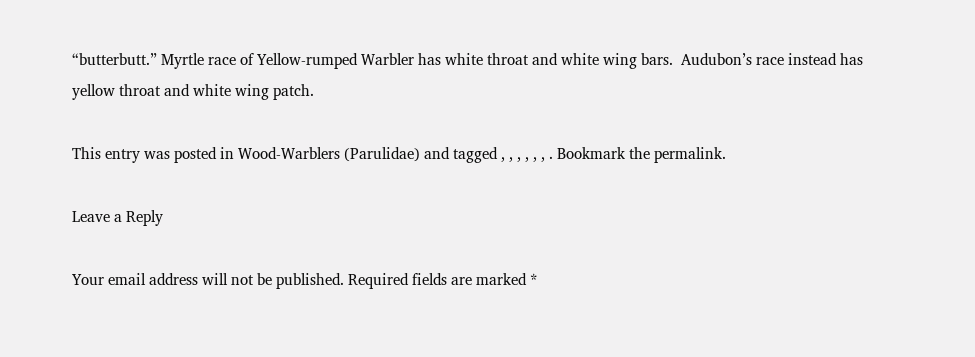“butterbutt.” Myrtle race of Yellow-rumped Warbler has white throat and white wing bars.  Audubon’s race instead has yellow throat and white wing patch.

This entry was posted in Wood-Warblers (Parulidae) and tagged , , , , , , . Bookmark the permalink.

Leave a Reply

Your email address will not be published. Required fields are marked *